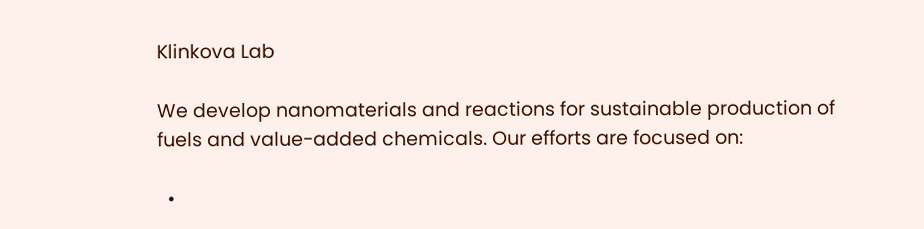Klinkova Lab

We develop nanomaterials and reactions for sustainable production of fuels and value-added chemicals. Our efforts are focused on:

  •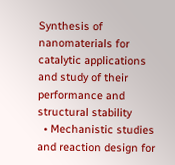Synthesis of nanomaterials for catalytic applications and study of their performance and structural stability
  • Mechanistic studies and reaction design for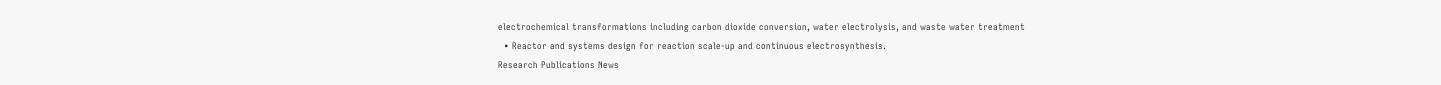electrochemical transformations including carbon dioxide conversion, water electrolysis, and waste water treatment
  • Reactor and systems design for reaction scale-up and continuous electrosynthesis.
Research Publications News